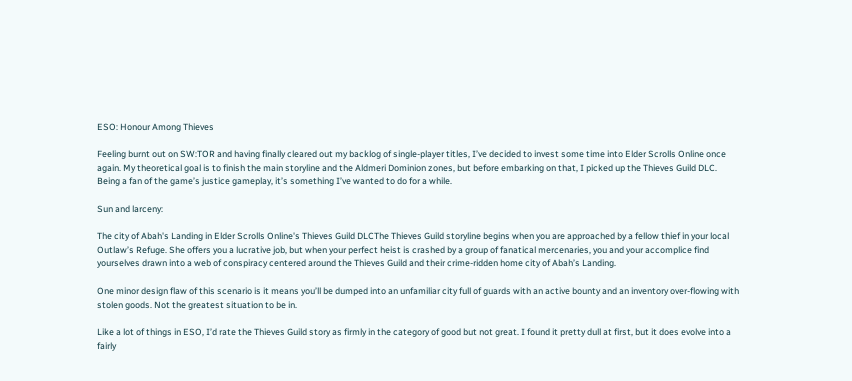ESO: Honour Among Thieves

Feeling burnt out on SW:TOR and having finally cleared out my backlog of single-player titles, I’ve decided to invest some time into Elder Scrolls Online once again. My theoretical goal is to finish the main storyline and the Aldmeri Dominion zones, but before embarking on that, I picked up the Thieves Guild DLC. Being a fan of the game’s justice gameplay, it’s something I’ve wanted to do for a while.

Sun and larceny:

The city of Abah's Landing in Elder Scrolls Online's Thieves Guild DLCThe Thieves Guild storyline begins when you are approached by a fellow thief in your local Outlaw’s Refuge. She offers you a lucrative job, but when your perfect heist is crashed by a group of fanatical mercenaries, you and your accomplice find yourselves drawn into a web of conspiracy centered around the Thieves Guild and their crime-ridden home city of Abah’s Landing.

One minor design flaw of this scenario is it means you’ll be dumped into an unfamiliar city full of guards with an active bounty and an inventory over-flowing with stolen goods. Not the greatest situation to be in.

Like a lot of things in ESO, I’d rate the Thieves Guild story as firmly in the category of good but not great. I found it pretty dull at first, but it does evolve into a fairly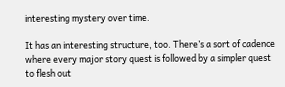interesting mystery over time.

It has an interesting structure, too. There’s a sort of cadence where every major story quest is followed by a simpler quest to flesh out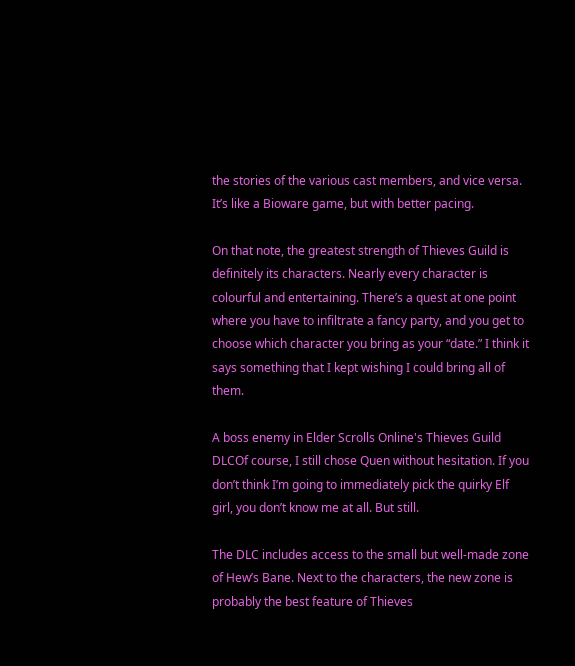the stories of the various cast members, and vice versa. It’s like a Bioware game, but with better pacing.

On that note, the greatest strength of Thieves Guild is definitely its characters. Nearly every character is colourful and entertaining. There’s a quest at one point where you have to infiltrate a fancy party, and you get to choose which character you bring as your “date.” I think it says something that I kept wishing I could bring all of them.

A boss enemy in Elder Scrolls Online's Thieves Guild DLCOf course, I still chose Quen without hesitation. If you don’t think I’m going to immediately pick the quirky Elf girl, you don’t know me at all. But still.

The DLC includes access to the small but well-made zone of Hew’s Bane. Next to the characters, the new zone is probably the best feature of Thieves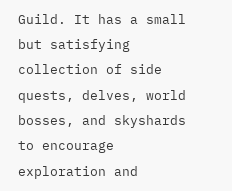Guild. It has a small but satisfying collection of side quests, delves, world bosses, and skyshards to encourage exploration and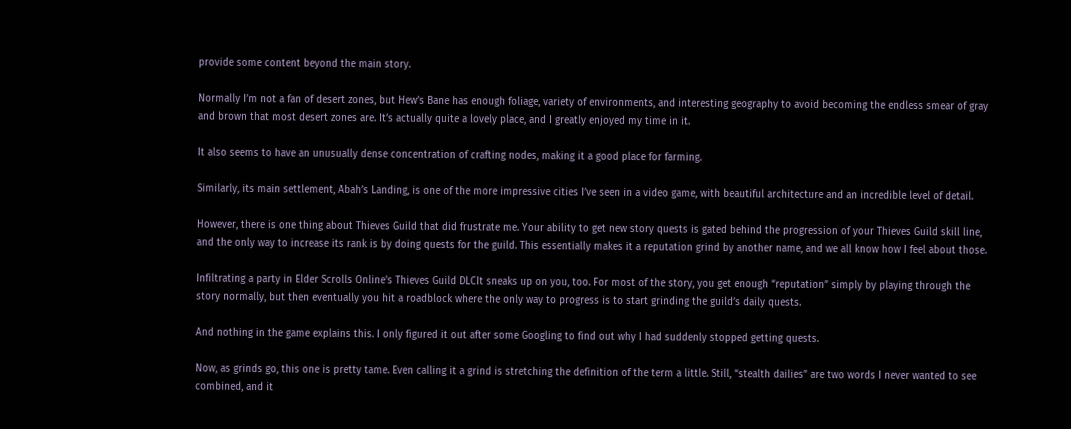provide some content beyond the main story.

Normally I’m not a fan of desert zones, but Hew’s Bane has enough foliage, variety of environments, and interesting geography to avoid becoming the endless smear of gray and brown that most desert zones are. It’s actually quite a lovely place, and I greatly enjoyed my time in it.

It also seems to have an unusually dense concentration of crafting nodes, making it a good place for farming.

Similarly, its main settlement, Abah’s Landing, is one of the more impressive cities I’ve seen in a video game, with beautiful architecture and an incredible level of detail.

However, there is one thing about Thieves Guild that did frustrate me. Your ability to get new story quests is gated behind the progression of your Thieves Guild skill line, and the only way to increase its rank is by doing quests for the guild. This essentially makes it a reputation grind by another name, and we all know how I feel about those.

Infiltrating a party in Elder Scrolls Online's Thieves Guild DLCIt sneaks up on you, too. For most of the story, you get enough “reputation” simply by playing through the story normally, but then eventually you hit a roadblock where the only way to progress is to start grinding the guild’s daily quests.

And nothing in the game explains this. I only figured it out after some Googling to find out why I had suddenly stopped getting quests.

Now, as grinds go, this one is pretty tame. Even calling it a grind is stretching the definition of the term a little. Still, “stealth dailies” are two words I never wanted to see combined, and it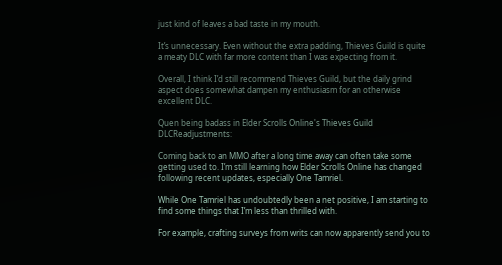just kind of leaves a bad taste in my mouth.

It’s unnecessary. Even without the extra padding, Thieves Guild is quite a meaty DLC with far more content than I was expecting from it.

Overall, I think I’d still recommend Thieves Guild, but the daily grind aspect does somewhat dampen my enthusiasm for an otherwise excellent DLC.

Quen being badass in Elder Scrolls Online's Thieves Guild DLCReadjustments:

Coming back to an MMO after a long time away can often take some getting used to. I’m still learning how Elder Scrolls Online has changed following recent updates, especially One Tamriel.

While One Tamriel has undoubtedly been a net positive, I am starting to find some things that I’m less than thrilled with.

For example, crafting surveys from writs can now apparently send you to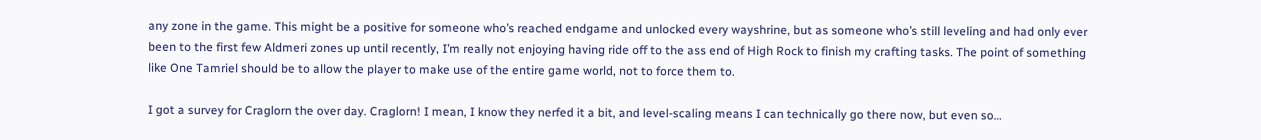any zone in the game. This might be a positive for someone who’s reached endgame and unlocked every wayshrine, but as someone who’s still leveling and had only ever been to the first few Aldmeri zones up until recently, I’m really not enjoying having ride off to the ass end of High Rock to finish my crafting tasks. The point of something like One Tamriel should be to allow the player to make use of the entire game world, not to force them to.

I got a survey for Craglorn the over day. Craglorn! I mean, I know they nerfed it a bit, and level-scaling means I can technically go there now, but even so…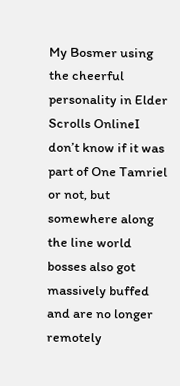My Bosmer using the cheerful personality in Elder Scrolls OnlineI don’t know if it was part of One Tamriel or not, but somewhere along the line world bosses also got massively buffed and are no longer remotely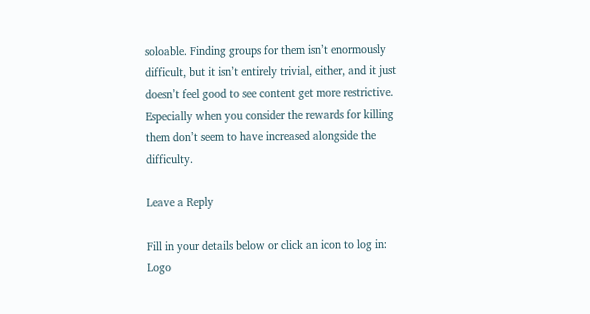soloable. Finding groups for them isn’t enormously difficult, but it isn’t entirely trivial, either, and it just doesn’t feel good to see content get more restrictive. Especially when you consider the rewards for killing them don’t seem to have increased alongside the difficulty.

Leave a Reply

Fill in your details below or click an icon to log in: Logo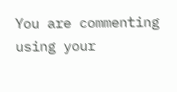You are commenting using your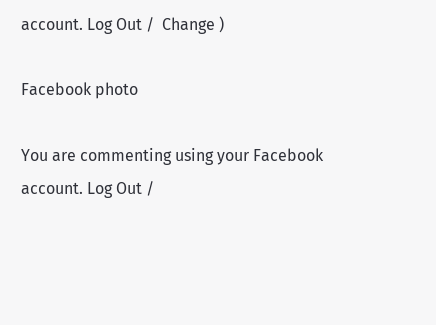account. Log Out /  Change )

Facebook photo

You are commenting using your Facebook account. Log Out /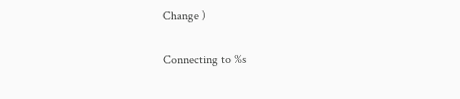Change )

Connecting to %s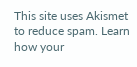This site uses Akismet to reduce spam. Learn how your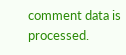comment data is processed.